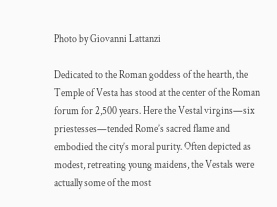Photo by Giovanni Lattanzi

Dedicated to the Roman goddess of the hearth, the Temple of Vesta has stood at the center of the Roman forum for 2,500 years. Here the Vestal virgins—six priestesses—tended Rome’s sacred flame and embodied the city’s moral purity. Often depicted as modest, retreating young maidens, the Vestals were actually some of the most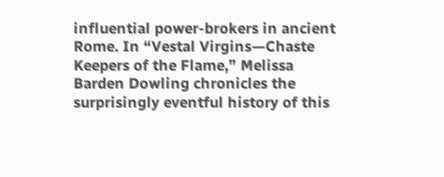influential power-brokers in ancient Rome. In “Vestal Virgins—Chaste Keepers of the Flame,” Melissa Barden Dowling chronicles the surprisingly eventful history of this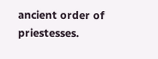ancient order of priestesses.